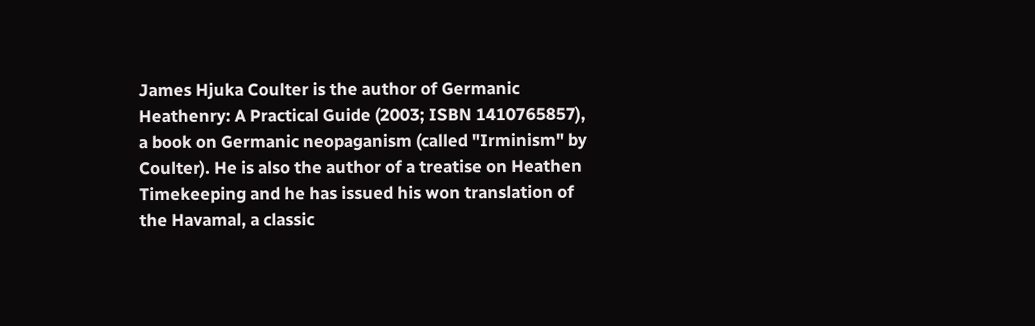James Hjuka Coulter is the author of Germanic Heathenry: A Practical Guide (2003; ISBN 1410765857), a book on Germanic neopaganism (called "Irminism" by Coulter). He is also the author of a treatise on Heathen Timekeeping and he has issued his won translation of the Havamal, a classic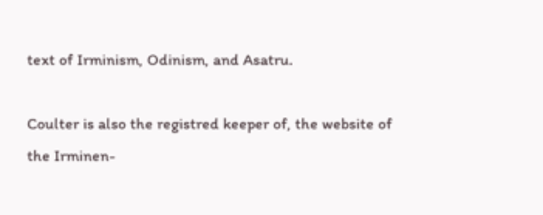text of Irminism, Odinism, and Asatru.

Coulter is also the registred keeper of, the website of the Irminen-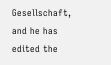Gesellschaft, and he has edited the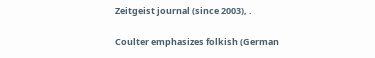Zeitgeist journal (since 2003), .

Coulter emphasizes folkish (German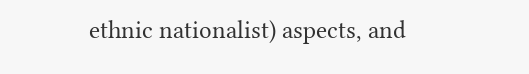ethnic nationalist) aspects, and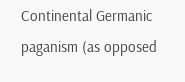Continental Germanic paganism (as opposed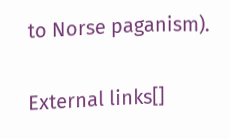to Norse paganism).

External links[]